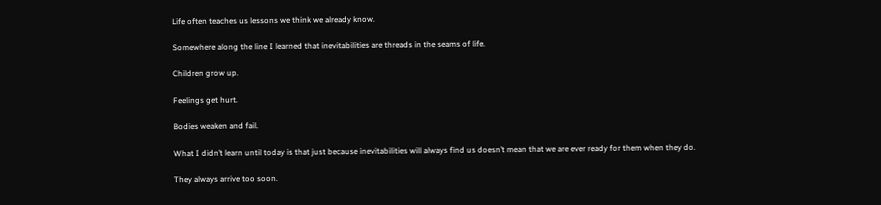Life often teaches us lessons we think we already know.

Somewhere along the line I learned that inevitabilities are threads in the seams of life.

Children grow up.

Feelings get hurt.

Bodies weaken and fail.

What I didn’t learn until today is that just because inevitabilities will always find us doesn’t mean that we are ever ready for them when they do.

They always arrive too soon.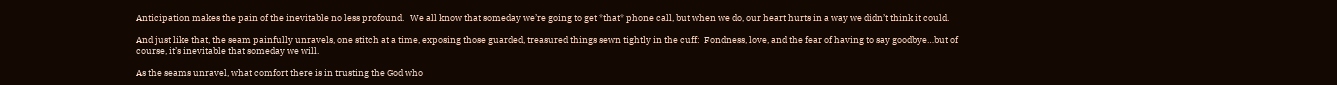Anticipation makes the pain of the inevitable no less profound.   We all know that someday we’re going to get *that* phone call, but when we do, our heart hurts in a way we didn’t think it could.

And just like that, the seam painfully unravels, one stitch at a time, exposing those guarded, treasured things sewn tightly in the cuff:  Fondness, love, and the fear of having to say goodbye…but of course, it’s inevitable that someday we will.

As the seams unravel, what comfort there is in trusting the God who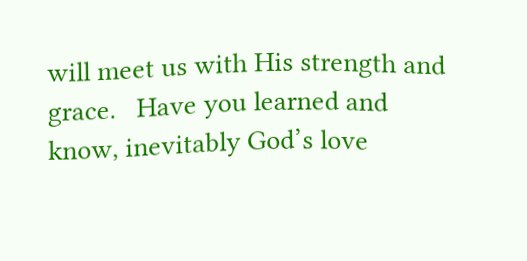will meet us with His strength and grace.   Have you learned and know, inevitably God’s love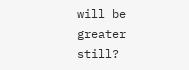will be greater still?